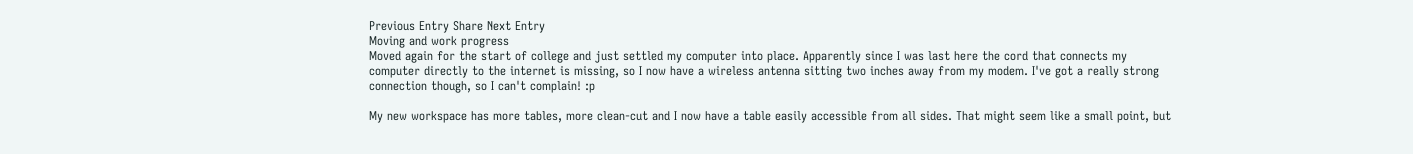Previous Entry Share Next Entry
Moving and work progress
Moved again for the start of college and just settled my computer into place. Apparently since I was last here the cord that connects my computer directly to the internet is missing, so I now have a wireless antenna sitting two inches away from my modem. I've got a really strong connection though, so I can't complain! :p

My new workspace has more tables, more clean-cut and I now have a table easily accessible from all sides. That might seem like a small point, but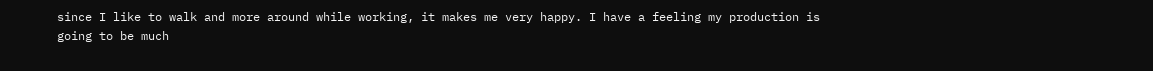since I like to walk and more around while working, it makes me very happy. I have a feeling my production is going to be much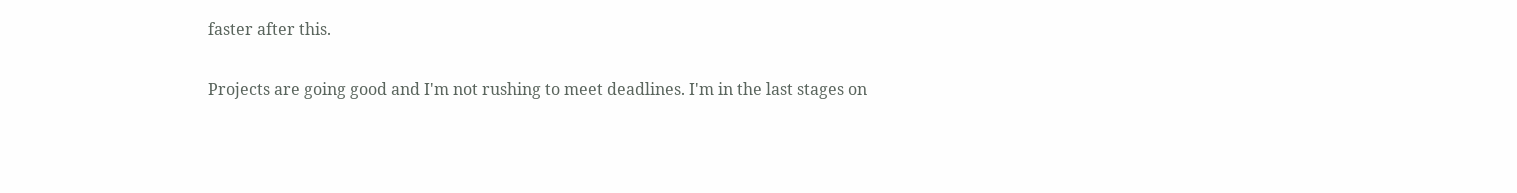faster after this.

Projects are going good and I'm not rushing to meet deadlines. I'm in the last stages on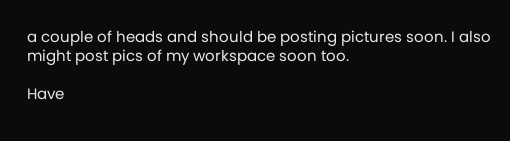a couple of heads and should be posting pictures soon. I also might post pics of my workspace soon too.

Have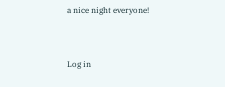a nice night everyone!


Log in